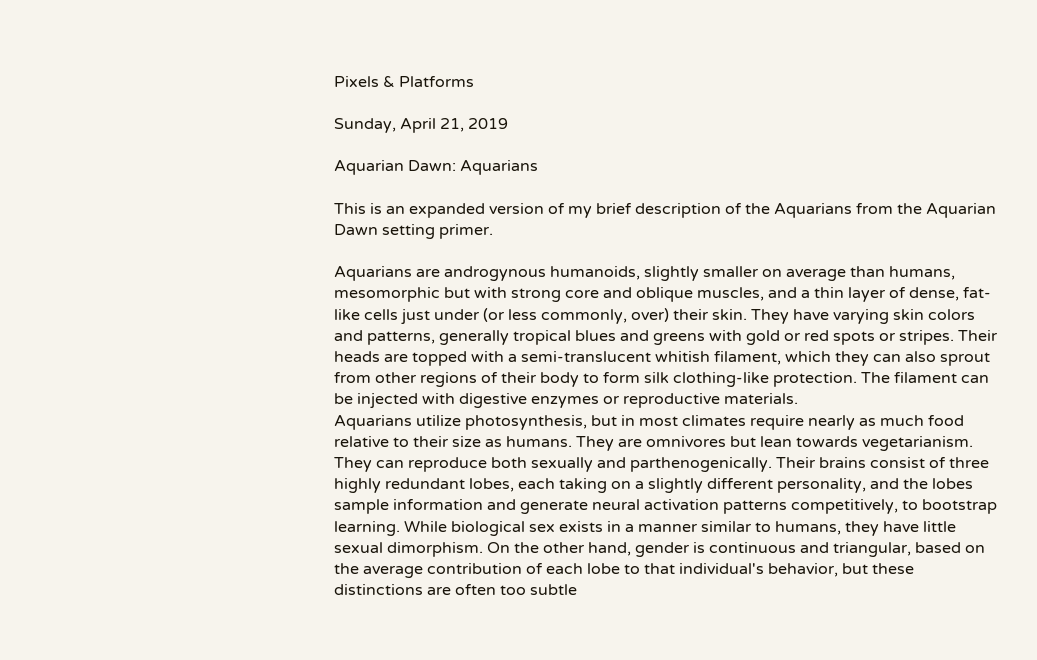Pixels & Platforms

Sunday, April 21, 2019

Aquarian Dawn: Aquarians

This is an expanded version of my brief description of the Aquarians from the Aquarian Dawn setting primer.

Aquarians are androgynous humanoids, slightly smaller on average than humans, mesomorphic but with strong core and oblique muscles, and a thin layer of dense, fat-like cells just under (or less commonly, over) their skin. They have varying skin colors and patterns, generally tropical blues and greens with gold or red spots or stripes. Their heads are topped with a semi-translucent whitish filament, which they can also sprout from other regions of their body to form silk clothing-like protection. The filament can be injected with digestive enzymes or reproductive materials.
Aquarians utilize photosynthesis, but in most climates require nearly as much food relative to their size as humans. They are omnivores but lean towards vegetarianism. They can reproduce both sexually and parthenogenically. Their brains consist of three highly redundant lobes, each taking on a slightly different personality, and the lobes sample information and generate neural activation patterns competitively, to bootstrap learning. While biological sex exists in a manner similar to humans, they have little sexual dimorphism. On the other hand, gender is continuous and triangular, based on the average contribution of each lobe to that individual's behavior, but these distinctions are often too subtle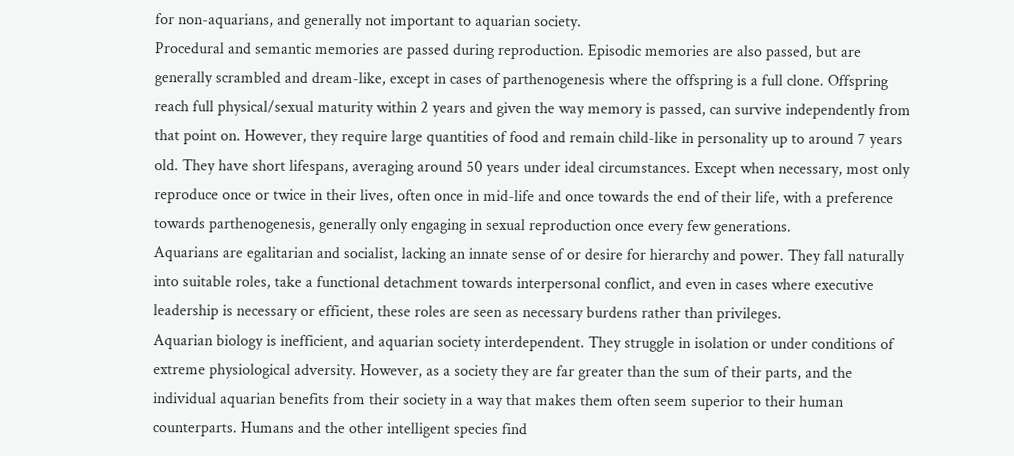for non-aquarians, and generally not important to aquarian society.
Procedural and semantic memories are passed during reproduction. Episodic memories are also passed, but are generally scrambled and dream-like, except in cases of parthenogenesis where the offspring is a full clone. Offspring reach full physical/sexual maturity within 2 years and given the way memory is passed, can survive independently from that point on. However, they require large quantities of food and remain child-like in personality up to around 7 years old. They have short lifespans, averaging around 50 years under ideal circumstances. Except when necessary, most only reproduce once or twice in their lives, often once in mid-life and once towards the end of their life, with a preference towards parthenogenesis, generally only engaging in sexual reproduction once every few generations.
Aquarians are egalitarian and socialist, lacking an innate sense of or desire for hierarchy and power. They fall naturally into suitable roles, take a functional detachment towards interpersonal conflict, and even in cases where executive leadership is necessary or efficient, these roles are seen as necessary burdens rather than privileges.
Aquarian biology is inefficient, and aquarian society interdependent. They struggle in isolation or under conditions of extreme physiological adversity. However, as a society they are far greater than the sum of their parts, and the individual aquarian benefits from their society in a way that makes them often seem superior to their human counterparts. Humans and the other intelligent species find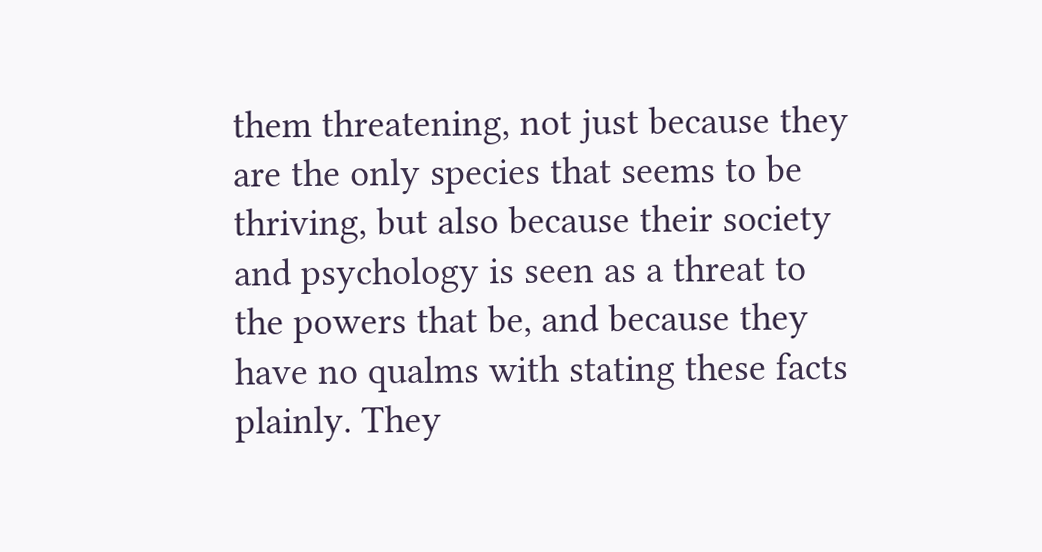them threatening, not just because they are the only species that seems to be thriving, but also because their society and psychology is seen as a threat to the powers that be, and because they have no qualms with stating these facts plainly. They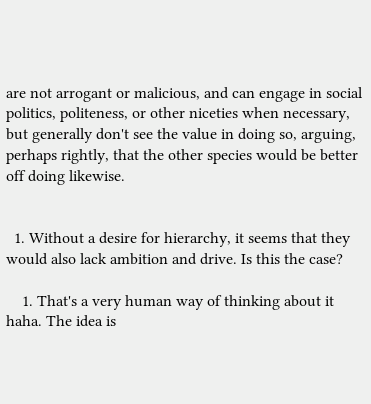are not arrogant or malicious, and can engage in social politics, politeness, or other niceties when necessary, but generally don't see the value in doing so, arguing, perhaps rightly, that the other species would be better off doing likewise.


  1. Without a desire for hierarchy, it seems that they would also lack ambition and drive. Is this the case?

    1. That's a very human way of thinking about it haha. The idea is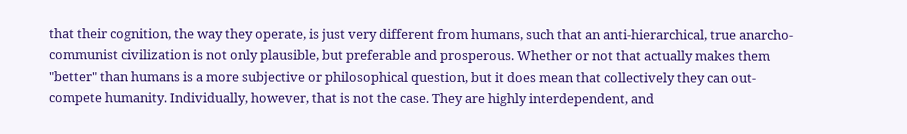that their cognition, the way they operate, is just very different from humans, such that an anti-hierarchical, true anarcho-communist civilization is not only plausible, but preferable and prosperous. Whether or not that actually makes them "better" than humans is a more subjective or philosophical question, but it does mean that collectively they can out-compete humanity. Individually, however, that is not the case. They are highly interdependent, and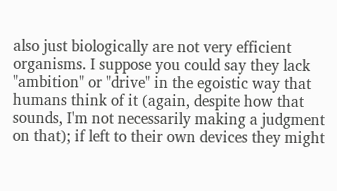also just biologically are not very efficient organisms. I suppose you could say they lack "ambition" or "drive" in the egoistic way that humans think of it (again, despite how that sounds, I'm not necessarily making a judgment on that); if left to their own devices they might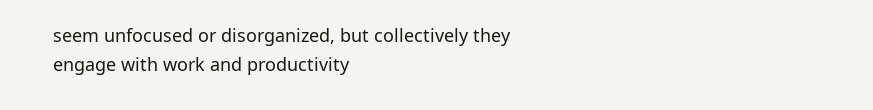seem unfocused or disorganized, but collectively they engage with work and productivity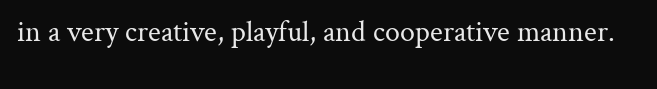in a very creative, playful, and cooperative manner.